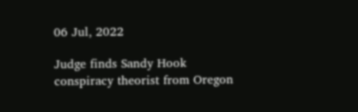06 Jul, 2022

Judge finds Sandy Hook conspiracy theorist from Oregon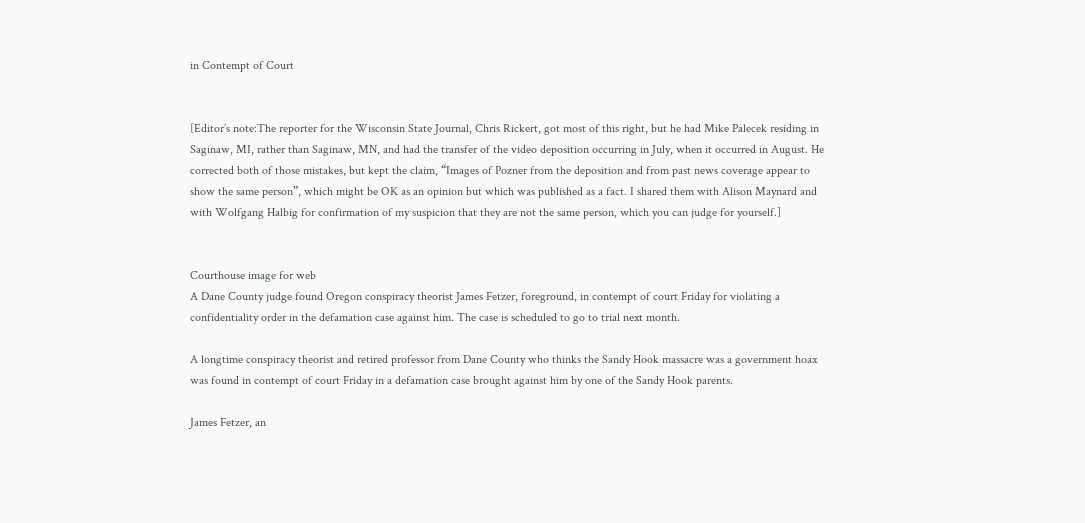in Contempt of Court


[Editor’s note:The reporter for the Wisconsin State Journal, Chris Rickert, got most of this right, but he had Mike Palecek residing in Saginaw, MI, rather than Saginaw, MN, and had the transfer of the video deposition occurring in July, when it occurred in August. He corrected both of those mistakes, but kept the claim, “Images of Pozner from the deposition and from past news coverage appear to show the same person”, which might be OK as an opinion but which was published as a fact. I shared them with Alison Maynard and with Wolfgang Halbig for confirmation of my suspicion that they are not the same person, which you can judge for yourself.]


Courthouse image for web
A Dane County judge found Oregon conspiracy theorist James Fetzer, foreground, in contempt of court Friday for violating a confidentiality order in the defamation case against him. The case is scheduled to go to trial next month.

A longtime conspiracy theorist and retired professor from Dane County who thinks the Sandy Hook massacre was a government hoax was found in contempt of court Friday in a defamation case brought against him by one of the Sandy Hook parents.

James Fetzer, an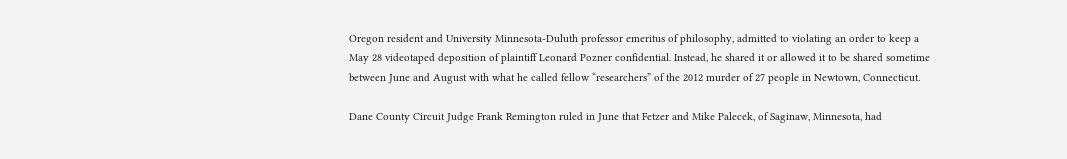Oregon resident and University Minnesota-Duluth professor emeritus of philosophy, admitted to violating an order to keep a May 28 videotaped deposition of plaintiff Leonard Pozner confidential. Instead, he shared it or allowed it to be shared sometime between June and August with what he called fellow “researchers” of the 2012 murder of 27 people in Newtown, Connecticut.

Dane County Circuit Judge Frank Remington ruled in June that Fetzer and Mike Palecek, of Saginaw, Minnesota, had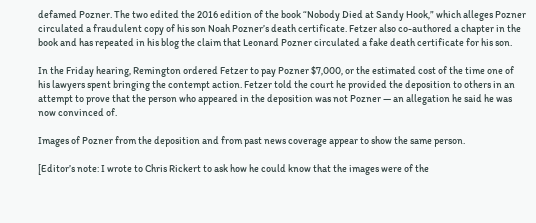defamed Pozner. The two edited the 2016 edition of the book “Nobody Died at Sandy Hook,” which alleges Pozner circulated a fraudulent copy of his son Noah Pozner’s death certificate. Fetzer also co-authored a chapter in the book and has repeated in his blog the claim that Leonard Pozner circulated a fake death certificate for his son.

In the Friday hearing, Remington ordered Fetzer to pay Pozner $7,000, or the estimated cost of the time one of his lawyers spent bringing the contempt action. Fetzer told the court he provided the deposition to others in an attempt to prove that the person who appeared in the deposition was not Pozner — an allegation he said he was now convinced of.

Images of Pozner from the deposition and from past news coverage appear to show the same person.

[Editor’s note: I wrote to Chris Rickert to ask how he could know that the images were of the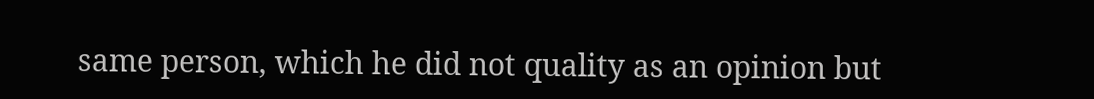same person, which he did not quality as an opinion but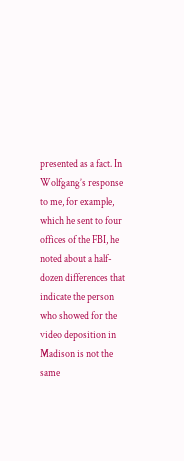presented as a fact. In Wolfgang’s response to me, for example, which he sent to four offices of the FBI, he noted about a half-dozen differences that indicate the person who showed for the video deposition in Madison is not the same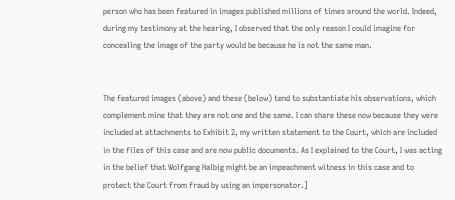person who has been featured in images published millions of times around the world. Indeed, during my testimony at the hearing, I observed that the only reason I could imagine for concealing the image of the party would be because he is not the same man.


The featured images (above) and these (below) tend to substantiate his observations, which complement mine that they are not one and the same. I can share these now because they were included at attachments to Exhibit 2, my written statement to the Court, which are included in the files of this case and are now public documents. As I explained to the Court, I was acting in the belief that Wolfgang Halbig might be an impeachment witness in this case and to protect the Court from fraud by using an impersonator.]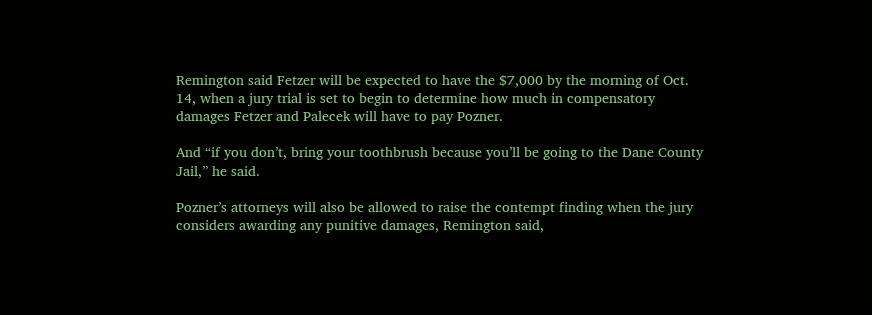Remington said Fetzer will be expected to have the $7,000 by the morning of Oct. 14, when a jury trial is set to begin to determine how much in compensatory damages Fetzer and Palecek will have to pay Pozner.

And “if you don’t, bring your toothbrush because you’ll be going to the Dane County Jail,” he said.

Pozner’s attorneys will also be allowed to raise the contempt finding when the jury considers awarding any punitive damages, Remington said,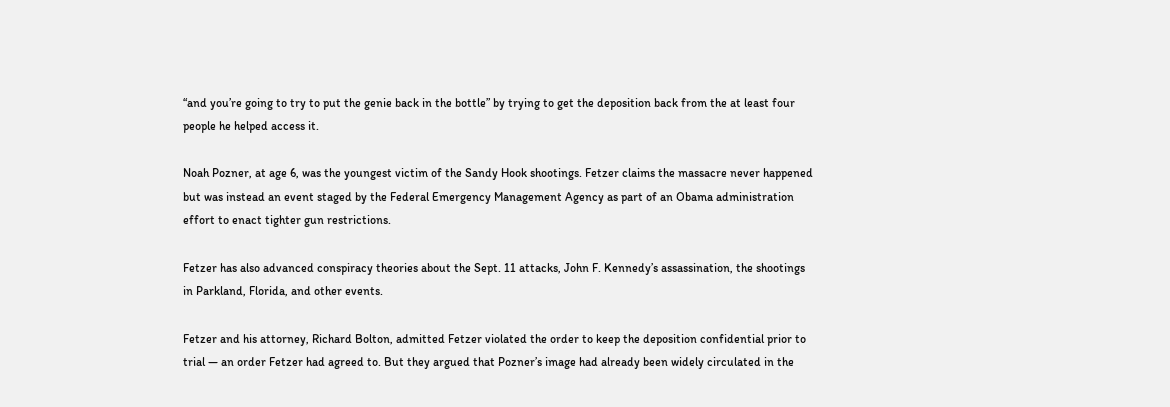“and you’re going to try to put the genie back in the bottle” by trying to get the deposition back from the at least four people he helped access it.

Noah Pozner, at age 6, was the youngest victim of the Sandy Hook shootings. Fetzer claims the massacre never happened but was instead an event staged by the Federal Emergency Management Agency as part of an Obama administration effort to enact tighter gun restrictions.

Fetzer has also advanced conspiracy theories about the Sept. 11 attacks, John F. Kennedy’s assassination, the shootings in Parkland, Florida, and other events.

Fetzer and his attorney, Richard Bolton, admitted Fetzer violated the order to keep the deposition confidential prior to trial — an order Fetzer had agreed to. But they argued that Pozner’s image had already been widely circulated in the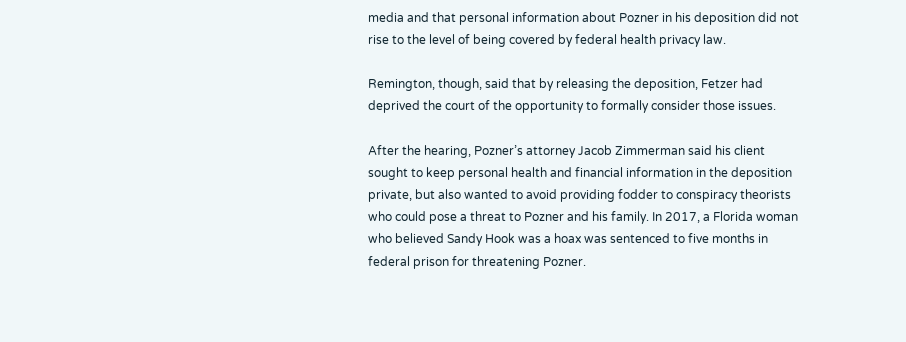media and that personal information about Pozner in his deposition did not rise to the level of being covered by federal health privacy law.

Remington, though, said that by releasing the deposition, Fetzer had deprived the court of the opportunity to formally consider those issues.

After the hearing, Pozner’s attorney Jacob Zimmerman said his client sought to keep personal health and financial information in the deposition private, but also wanted to avoid providing fodder to conspiracy theorists who could pose a threat to Pozner and his family. In 2017, a Florida woman who believed Sandy Hook was a hoax was sentenced to five months in federal prison for threatening Pozner.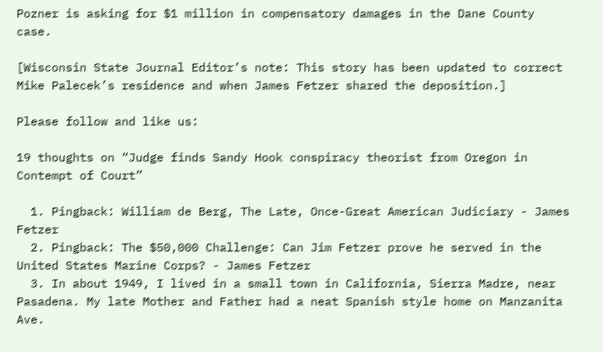Pozner is asking for $1 million in compensatory damages in the Dane County case.

[Wisconsin State Journal Editor’s note: This story has been updated to correct Mike Palecek’s residence and when James Fetzer shared the deposition.]

Please follow and like us:

19 thoughts on “Judge finds Sandy Hook conspiracy theorist from Oregon in Contempt of Court”

  1. Pingback: William de Berg, The Late, Once-Great American Judiciary - James Fetzer
  2. Pingback: The $50,000 Challenge: Can Jim Fetzer prove he served in the United States Marine Corps? - James Fetzer
  3. In about 1949, I lived in a small town in California, Sierra Madre, near Pasadena. My late Mother and Father had a neat Spanish style home on Manzanita Ave.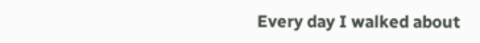Every day I walked about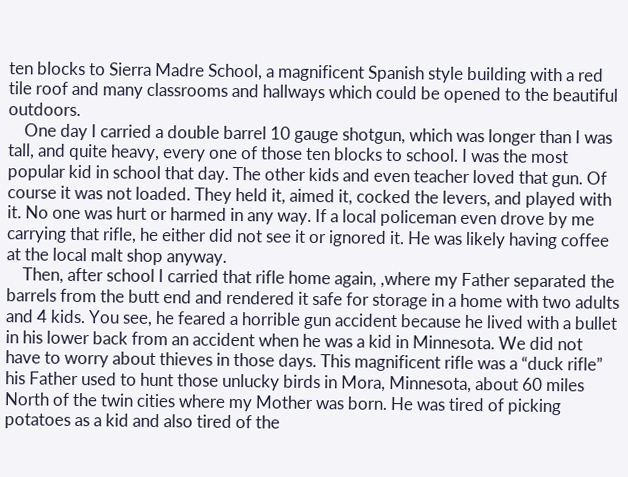ten blocks to Sierra Madre School, a magnificent Spanish style building with a red tile roof and many classrooms and hallways which could be opened to the beautiful outdoors.
    One day I carried a double barrel 10 gauge shotgun, which was longer than I was tall, and quite heavy, every one of those ten blocks to school. I was the most popular kid in school that day. The other kids and even teacher loved that gun. Of course it was not loaded. They held it, aimed it, cocked the levers, and played with it. No one was hurt or harmed in any way. If a local policeman even drove by me carrying that rifle, he either did not see it or ignored it. He was likely having coffee at the local malt shop anyway.
    Then, after school I carried that rifle home again, ,where my Father separated the barrels from the butt end and rendered it safe for storage in a home with two adults and 4 kids. You see, he feared a horrible gun accident because he lived with a bullet in his lower back from an accident when he was a kid in Minnesota. We did not have to worry about thieves in those days. This magnificent rifle was a “duck rifle” his Father used to hunt those unlucky birds in Mora, Minnesota, about 60 miles North of the twin cities where my Mother was born. He was tired of picking potatoes as a kid and also tired of the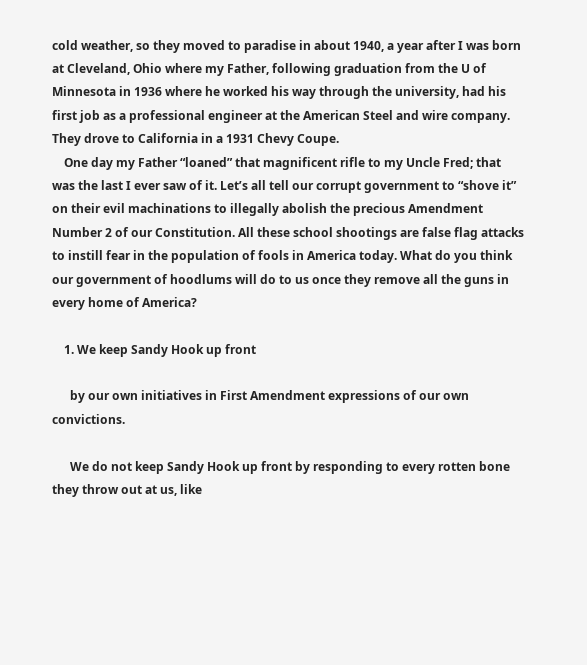cold weather, so they moved to paradise in about 1940, a year after I was born at Cleveland, Ohio where my Father, following graduation from the U of Minnesota in 1936 where he worked his way through the university, had his first job as a professional engineer at the American Steel and wire company. They drove to California in a 1931 Chevy Coupe.
    One day my Father “loaned” that magnificent rifle to my Uncle Fred; that was the last I ever saw of it. Let’s all tell our corrupt government to “shove it” on their evil machinations to illegally abolish the precious Amendment Number 2 of our Constitution. All these school shootings are false flag attacks to instill fear in the population of fools in America today. What do you think our government of hoodlums will do to us once they remove all the guns in every home of America?

    1. We keep Sandy Hook up front

      by our own initiatives in First Amendment expressions of our own convictions.

      We do not keep Sandy Hook up front by responding to every rotten bone they throw out at us, like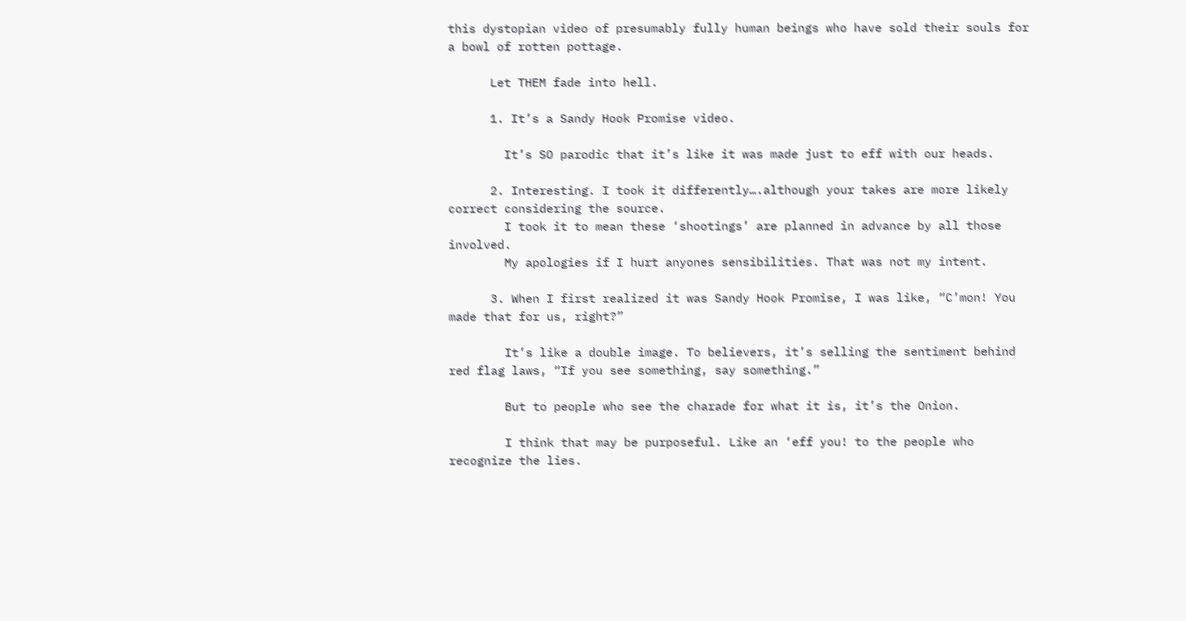this dystopian video of presumably fully human beings who have sold their souls for a bowl of rotten pottage.

      Let THEM fade into hell.

      1. It’s a Sandy Hook Promise video.

        It’s SO parodic that it’s like it was made just to eff with our heads.

      2. Interesting. I took it differently….although your takes are more likely correct considering the source.
        I took it to mean these ‘shootings’ are planned in advance by all those involved.
        My apologies if I hurt anyones sensibilities. That was not my intent.

      3. When I first realized it was Sandy Hook Promise, I was like, “C’mon! You made that for us, right?”

        It’s like a double image. To believers, it’s selling the sentiment behind red flag laws, “If you see something, say something.”

        But to people who see the charade for what it is, it’s the Onion.

        I think that may be purposeful. Like an ‘eff you! to the people who recognize the lies.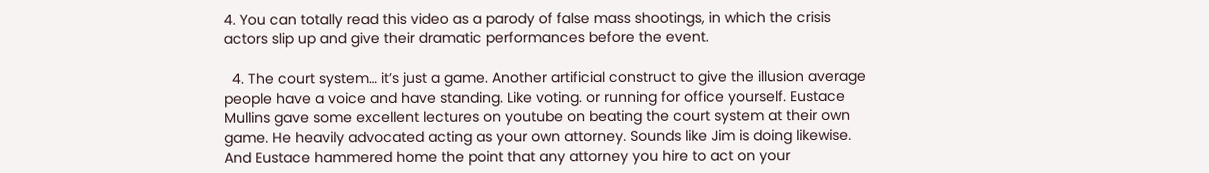4. You can totally read this video as a parody of false mass shootings, in which the crisis actors slip up and give their dramatic performances before the event.

  4. The court system… it’s just a game. Another artificial construct to give the illusion average people have a voice and have standing. Like voting. or running for office yourself. Eustace Mullins gave some excellent lectures on youtube on beating the court system at their own game. He heavily advocated acting as your own attorney. Sounds like Jim is doing likewise. And Eustace hammered home the point that any attorney you hire to act on your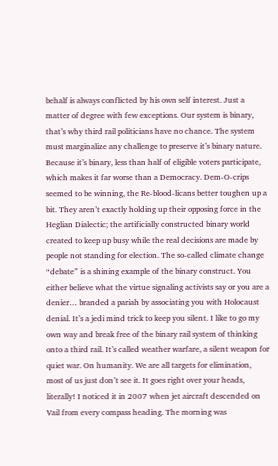behalf is always conflicted by his own self interest. Just a matter of degree with few exceptions. Our system is binary, that’s why third rail politicians have no chance. The system must marginalize any challenge to preserve it’s binary nature. Because it’s binary, less than half of eligible voters participate, which makes it far worse than a Democracy. Dem-O-crips seemed to be winning, the Re-blood-licans better toughen up a bit. They aren’t exactly holding up their opposing force in the Heglian Dialectic; the artificially constructed binary world created to keep up busy while the real decisions are made by people not standing for election. The so-called climate change “debate” is a shining example of the binary construct. You either believe what the virtue signaling activists say or you are a denier… branded a pariah by associating you with Holocaust denial. It’s a jedi mind trick to keep you silent. I like to go my own way and break free of the binary rail system of thinking onto a third rail. It’s called weather warfare, a silent weapon for quiet war. On humanity. We are all targets for elimination, most of us just don’t see it. It goes right over your heads, literally! I noticed it in 2007 when jet aircraft descended on Vail from every compass heading. The morning was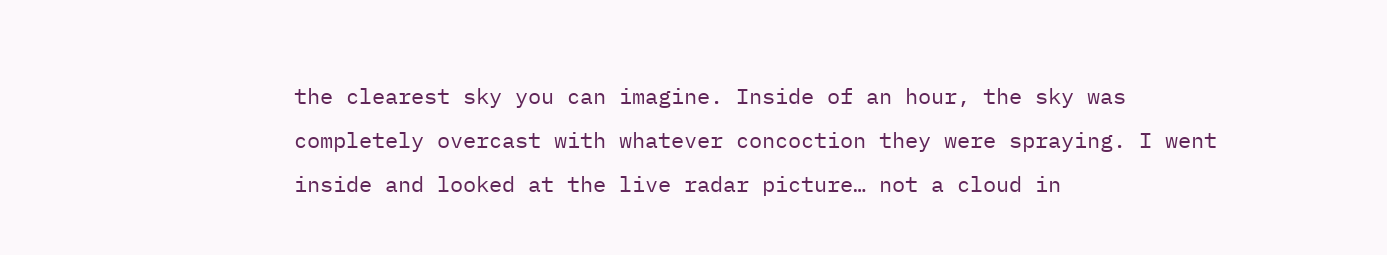the clearest sky you can imagine. Inside of an hour, the sky was completely overcast with whatever concoction they were spraying. I went inside and looked at the live radar picture… not a cloud in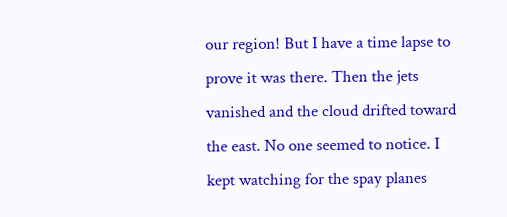our region! But I have a time lapse to prove it was there. Then the jets vanished and the cloud drifted toward the east. No one seemed to notice. I kept watching for the spay planes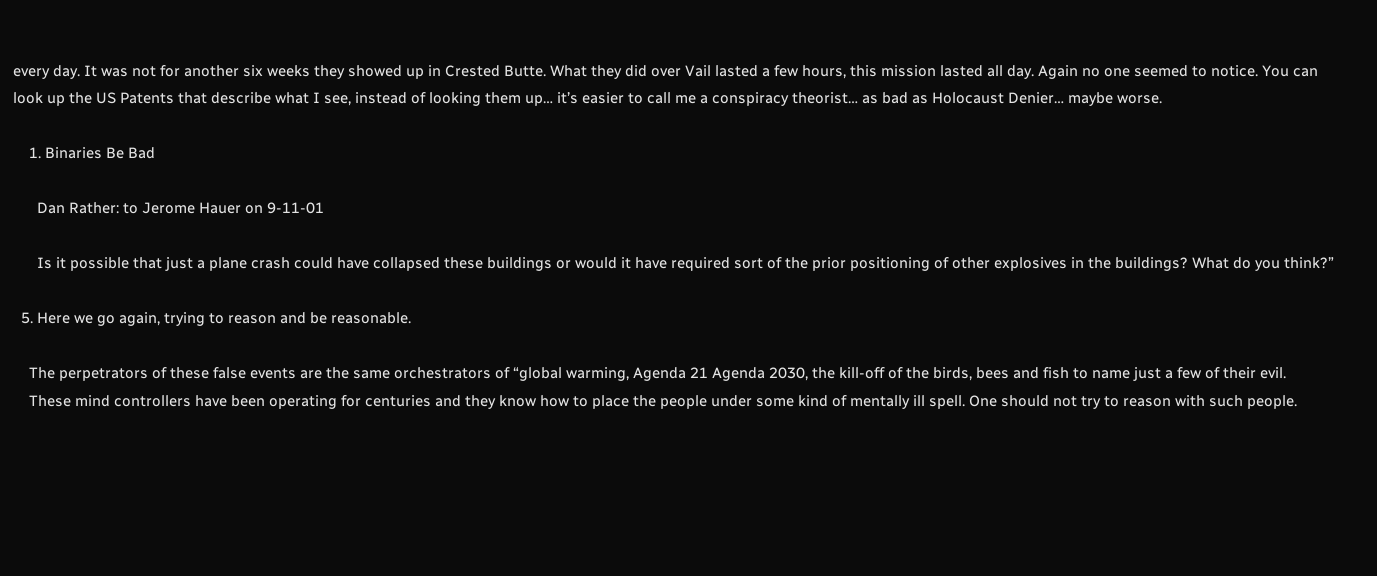every day. It was not for another six weeks they showed up in Crested Butte. What they did over Vail lasted a few hours, this mission lasted all day. Again no one seemed to notice. You can look up the US Patents that describe what I see, instead of looking them up… it’s easier to call me a conspiracy theorist… as bad as Holocaust Denier… maybe worse.

    1. Binaries Be Bad

      Dan Rather: to Jerome Hauer on 9-11-01

      Is it possible that just a plane crash could have collapsed these buildings or would it have required sort of the prior positioning of other explosives in the buildings? What do you think?”

  5. Here we go again, trying to reason and be reasonable.

    The perpetrators of these false events are the same orchestrators of “global warming, Agenda 21 Agenda 2030, the kill-off of the birds, bees and fish to name just a few of their evil.
    These mind controllers have been operating for centuries and they know how to place the people under some kind of mentally ill spell. One should not try to reason with such people.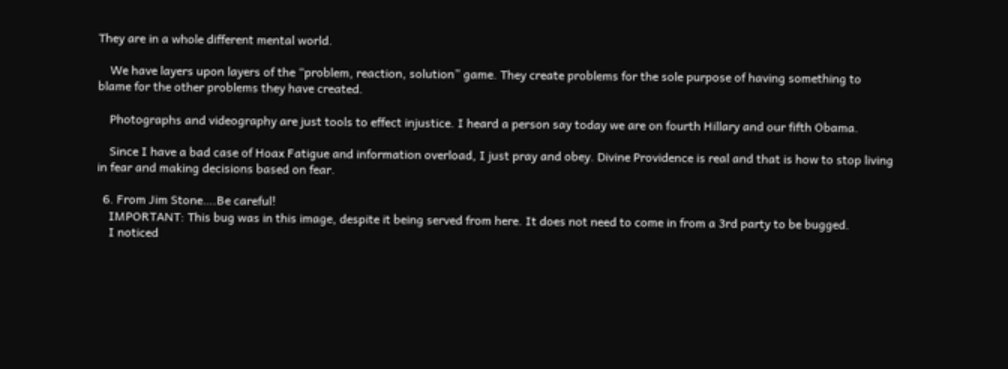They are in a whole different mental world.

    We have layers upon layers of the “problem, reaction, solution” game. They create problems for the sole purpose of having something to blame for the other problems they have created.

    Photographs and videography are just tools to effect injustice. I heard a person say today we are on fourth Hillary and our fifth Obama.

    Since I have a bad case of Hoax Fatigue and information overload, I just pray and obey. Divine Providence is real and that is how to stop living in fear and making decisions based on fear.

  6. From Jim Stone….Be careful!
    IMPORTANT: This bug was in this image, despite it being served from here. It does not need to come in from a 3rd party to be bugged.
    I noticed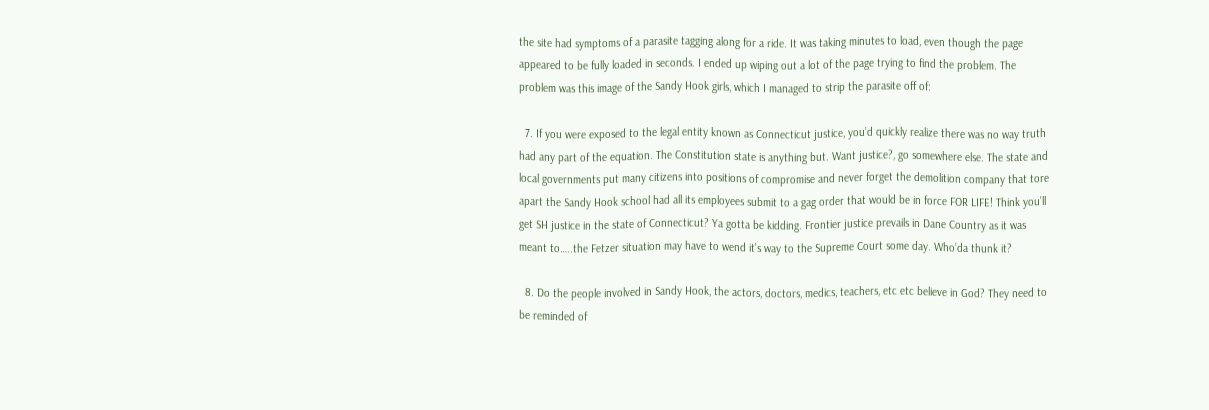the site had symptoms of a parasite tagging along for a ride. It was taking minutes to load, even though the page appeared to be fully loaded in seconds. I ended up wiping out a lot of the page trying to find the problem. The problem was this image of the Sandy Hook girls, which I managed to strip the parasite off of:

  7. If you were exposed to the legal entity known as Connecticut justice, you’d quickly realize there was no way truth had any part of the equation. The Constitution state is anything but. Want justice?, go somewhere else. The state and local governments put many citizens into positions of compromise and never forget the demolition company that tore apart the Sandy Hook school had all its employees submit to a gag order that would be in force FOR LIFE! Think you’ll get SH justice in the state of Connecticut? Ya gotta be kidding. Frontier justice prevails in Dane Country as it was meant to…..the Fetzer situation may have to wend it’s way to the Supreme Court some day. Who’da thunk it?

  8. Do the people involved in Sandy Hook, the actors, doctors, medics, teachers, etc etc believe in God? They need to be reminded of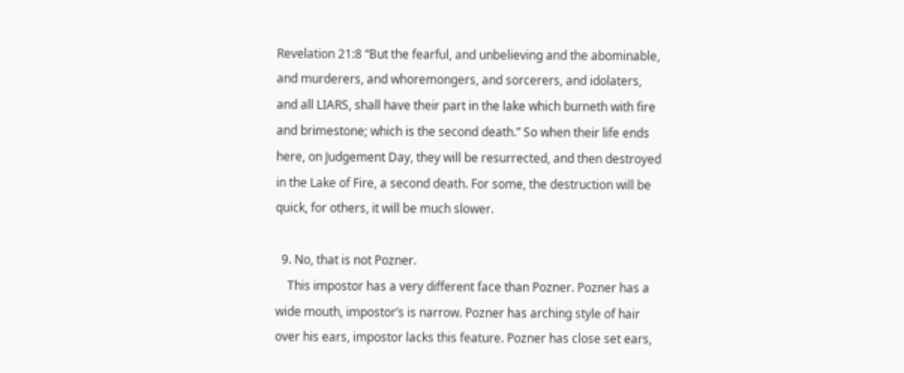Revelation 21:8 “But the fearful, and unbelieving and the abominable, and murderers, and whoremongers, and sorcerers, and idolaters, and all LIARS, shall have their part in the lake which burneth with fire and brimestone; which is the second death.” So when their life ends here, on Judgement Day, they will be resurrected, and then destroyed in the Lake of Fire, a second death. For some, the destruction will be quick, for others, it will be much slower.

  9. No, that is not Pozner.
    This impostor has a very different face than Pozner. Pozner has a wide mouth, impostor’s is narrow. Pozner has arching style of hair over his ears, impostor lacks this feature. Pozner has close set ears,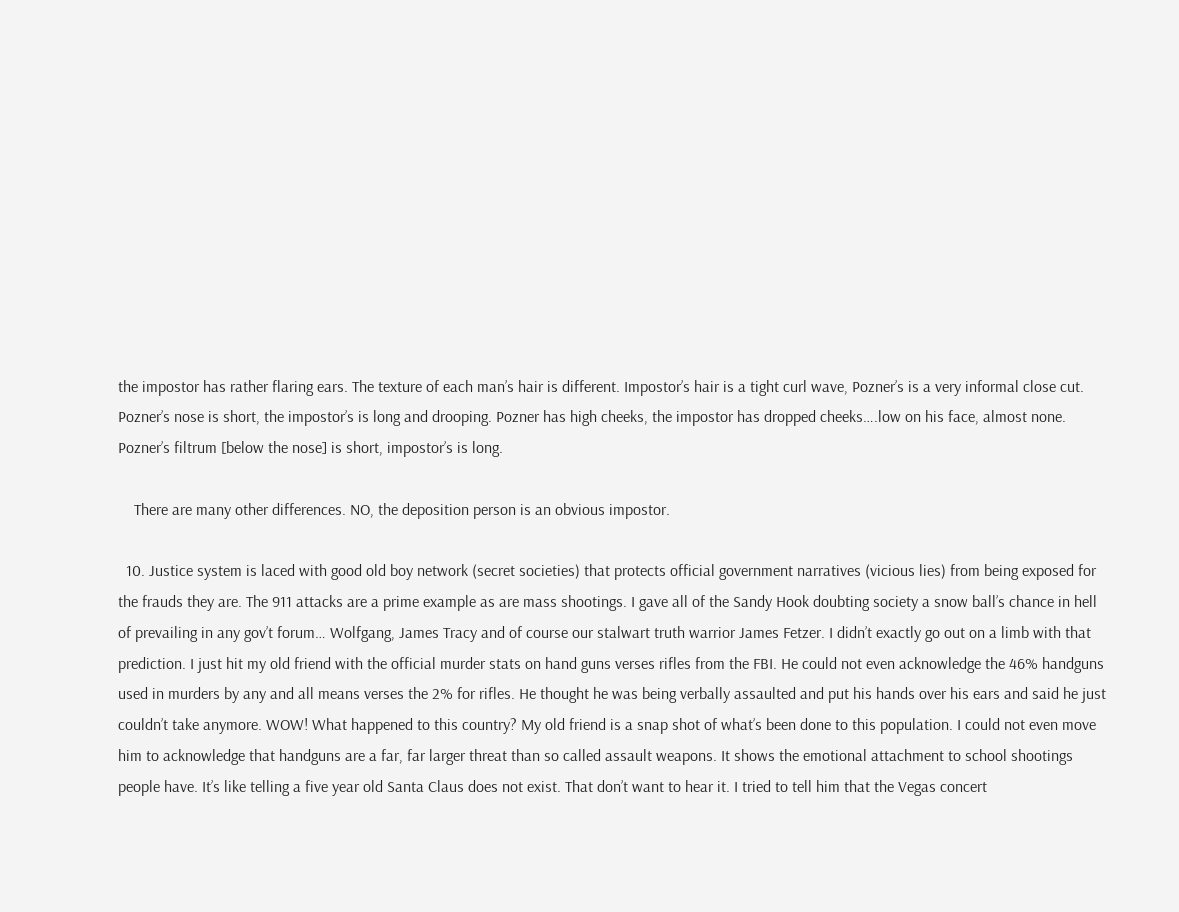the impostor has rather flaring ears. The texture of each man’s hair is different. Impostor’s hair is a tight curl wave, Pozner’s is a very informal close cut. Pozner’s nose is short, the impostor’s is long and drooping. Pozner has high cheeks, the impostor has dropped cheeks….low on his face, almost none. Pozner’s filtrum [below the nose] is short, impostor’s is long.

    There are many other differences. NO, the deposition person is an obvious impostor.

  10. Justice system is laced with good old boy network (secret societies) that protects official government narratives (vicious lies) from being exposed for the frauds they are. The 911 attacks are a prime example as are mass shootings. I gave all of the Sandy Hook doubting society a snow ball’s chance in hell of prevailing in any gov’t forum… Wolfgang, James Tracy and of course our stalwart truth warrior James Fetzer. I didn’t exactly go out on a limb with that prediction. I just hit my old friend with the official murder stats on hand guns verses rifles from the FBI. He could not even acknowledge the 46% handguns used in murders by any and all means verses the 2% for rifles. He thought he was being verbally assaulted and put his hands over his ears and said he just couldn’t take anymore. WOW! What happened to this country? My old friend is a snap shot of what’s been done to this population. I could not even move him to acknowledge that handguns are a far, far larger threat than so called assault weapons. It shows the emotional attachment to school shootings people have. It’s like telling a five year old Santa Claus does not exist. That don’t want to hear it. I tried to tell him that the Vegas concert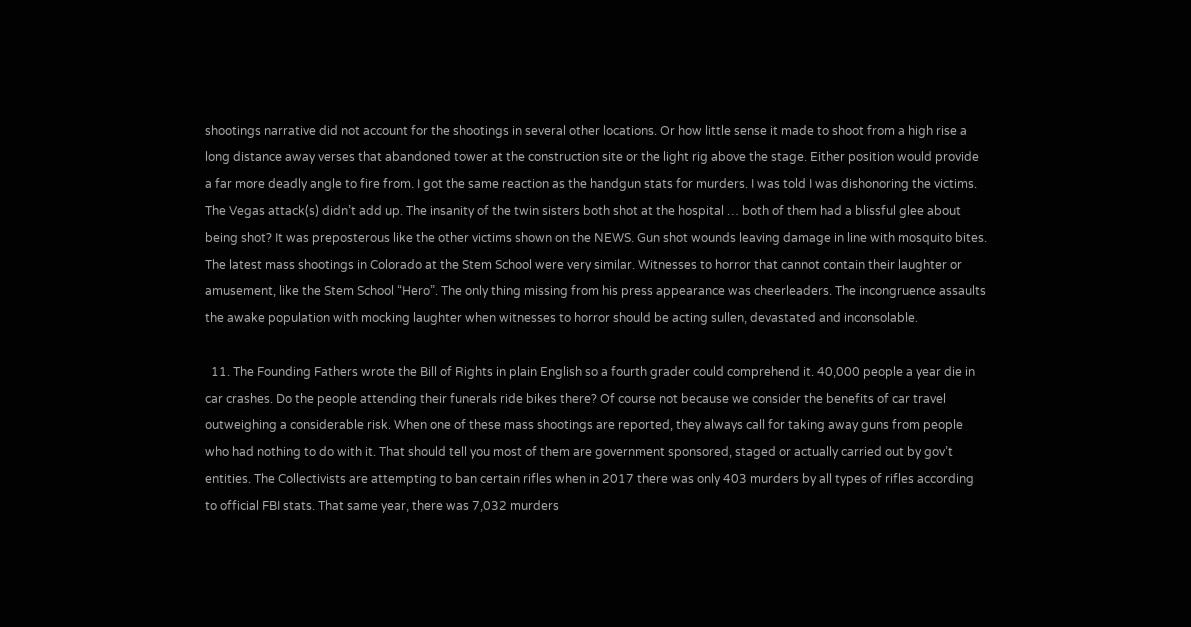shootings narrative did not account for the shootings in several other locations. Or how little sense it made to shoot from a high rise a long distance away verses that abandoned tower at the construction site or the light rig above the stage. Either position would provide a far more deadly angle to fire from. I got the same reaction as the handgun stats for murders. I was told I was dishonoring the victims. The Vegas attack(s) didn’t add up. The insanity of the twin sisters both shot at the hospital … both of them had a blissful glee about being shot? It was preposterous like the other victims shown on the NEWS. Gun shot wounds leaving damage in line with mosquito bites. The latest mass shootings in Colorado at the Stem School were very similar. Witnesses to horror that cannot contain their laughter or amusement, like the Stem School “Hero”. The only thing missing from his press appearance was cheerleaders. The incongruence assaults the awake population with mocking laughter when witnesses to horror should be acting sullen, devastated and inconsolable.

  11. The Founding Fathers wrote the Bill of Rights in plain English so a fourth grader could comprehend it. 40,000 people a year die in car crashes. Do the people attending their funerals ride bikes there? Of course not because we consider the benefits of car travel outweighing a considerable risk. When one of these mass shootings are reported, they always call for taking away guns from people who had nothing to do with it. That should tell you most of them are government sponsored, staged or actually carried out by gov’t entities. The Collectivists are attempting to ban certain rifles when in 2017 there was only 403 murders by all types of rifles according to official FBI stats. That same year, there was 7,032 murders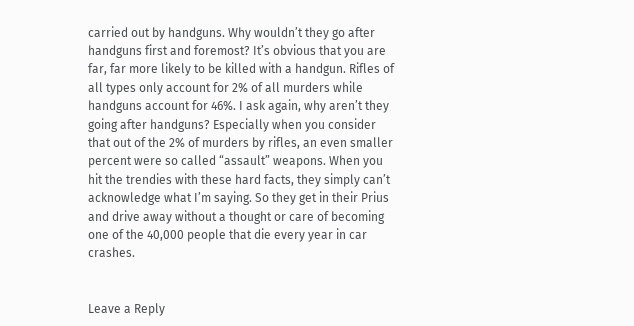carried out by handguns. Why wouldn’t they go after handguns first and foremost? It’s obvious that you are far, far more likely to be killed with a handgun. Rifles of all types only account for 2% of all murders while handguns account for 46%. I ask again, why aren’t they going after handguns? Especially when you consider that out of the 2% of murders by rifles, an even smaller percent were so called “assault” weapons. When you hit the trendies with these hard facts, they simply can’t acknowledge what I’m saying. So they get in their Prius and drive away without a thought or care of becoming one of the 40,000 people that die every year in car crashes.


Leave a Reply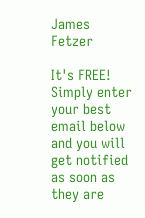James Fetzer

It's FREE! Simply enter your best email below and you will get notified as soon as they are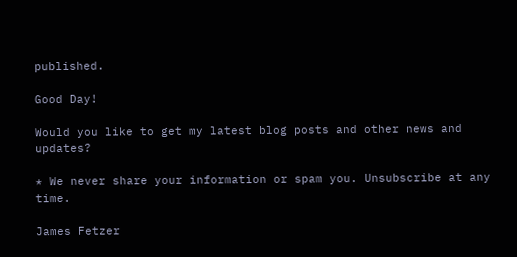published.

Good Day!

Would you like to get my latest blog posts and other news and updates?

* We never share your information or spam you. Unsubscribe at any time.

James Fetzer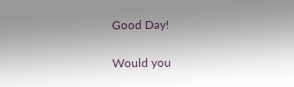Good Day!

Would you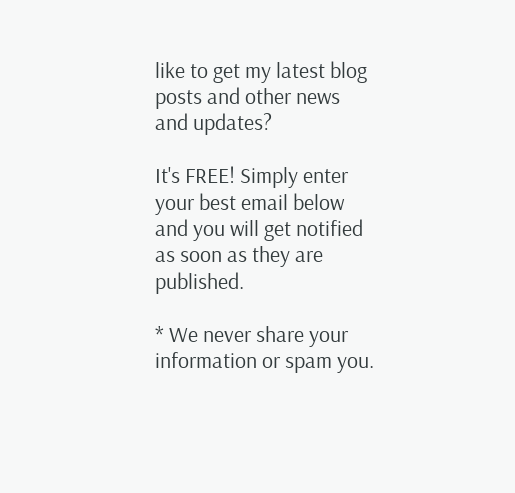like to get my latest blog posts and other news and updates?

It's FREE! Simply enter your best email below and you will get notified as soon as they are published.

* We never share your information or spam you.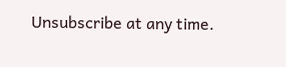Unsubscribe at any time.